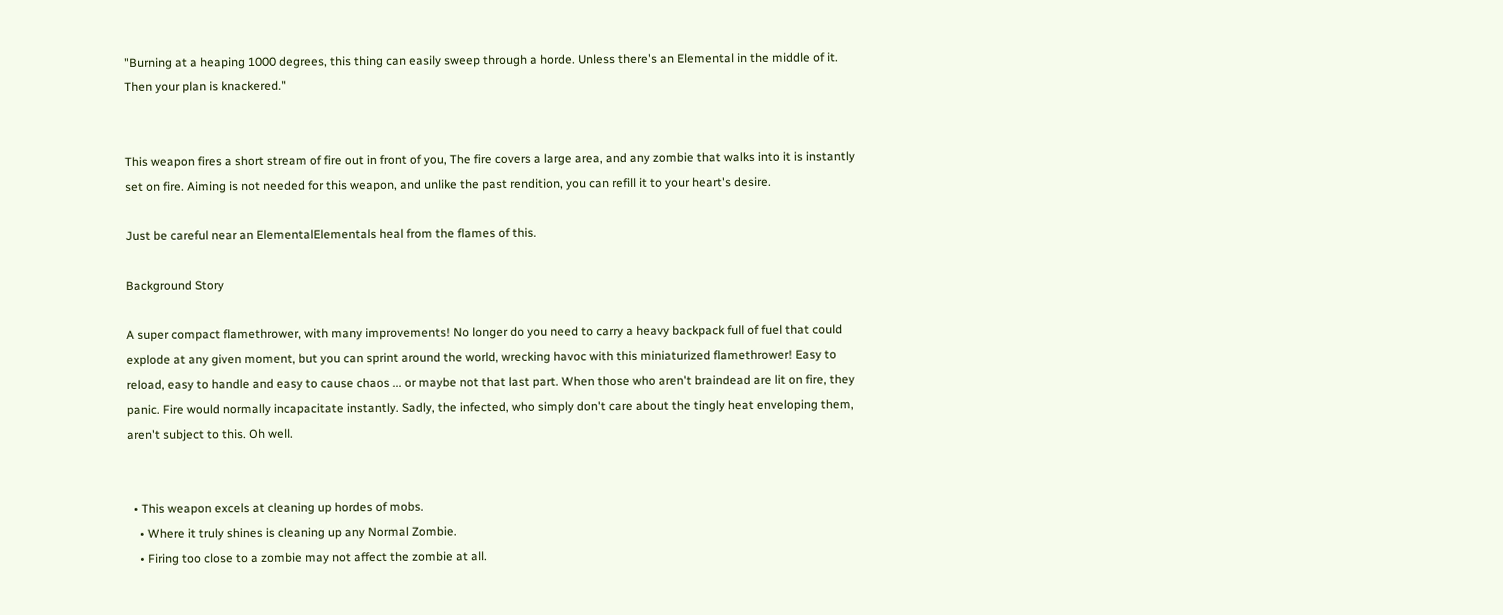"Burning at a heaping 1000 degrees, this thing can easily sweep through a horde. Unless there's an Elemental in the middle of it. Then your plan is knackered."


This weapon fires a short stream of fire out in front of you, The fire covers a large area, and any zombie that walks into it is instantly set on fire. Aiming is not needed for this weapon, and unlike the past rendition, you can refill it to your heart's desire.

Just be careful near an ElementalElementals heal from the flames of this.

Background Story

A super compact flamethrower, with many improvements! No longer do you need to carry a heavy backpack full of fuel that could explode at any given moment, but you can sprint around the world, wrecking havoc with this miniaturized flamethrower! Easy to reload, easy to handle and easy to cause chaos ... or maybe not that last part. When those who aren't braindead are lit on fire, they panic. Fire would normally incapacitate instantly. Sadly, the infected, who simply don't care about the tingly heat enveloping them, aren't subject to this. Oh well.


  • This weapon excels at cleaning up hordes of mobs.
    • Where it truly shines is cleaning up any Normal Zombie.
    • Firing too close to a zombie may not affect the zombie at all.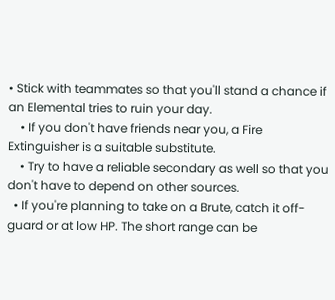• Stick with teammates so that you'll stand a chance if an Elemental tries to ruin your day.
    • If you don't have friends near you, a Fire Extinguisher is a suitable substitute.
    • Try to have a reliable secondary as well so that you don't have to depend on other sources.
  • If you're planning to take on a Brute, catch it off-guard or at low HP. The short range can be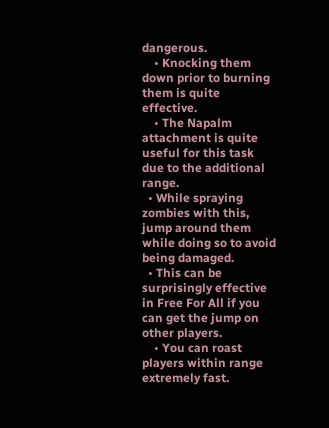dangerous.
    • Knocking them down prior to burning them is quite effective.
    • The Napalm attachment is quite useful for this task due to the additional range.
  • While spraying zombies with this, jump around them while doing so to avoid being damaged.
  • This can be surprisingly effective in Free For All if you can get the jump on other players.
    • You can roast players within range extremely fast.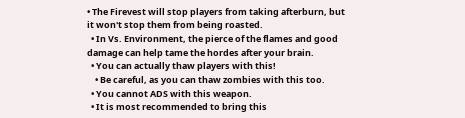• The Firevest will stop players from taking afterburn, but it won't stop them from being roasted.
  • In Vs. Environment, the pierce of the flames and good damage can help tame the hordes after your brain.
  • You can actually thaw players with this!
    • Be careful, as you can thaw zombies with this too.
  • You cannot ADS with this weapon.
  • It is most recommended to bring this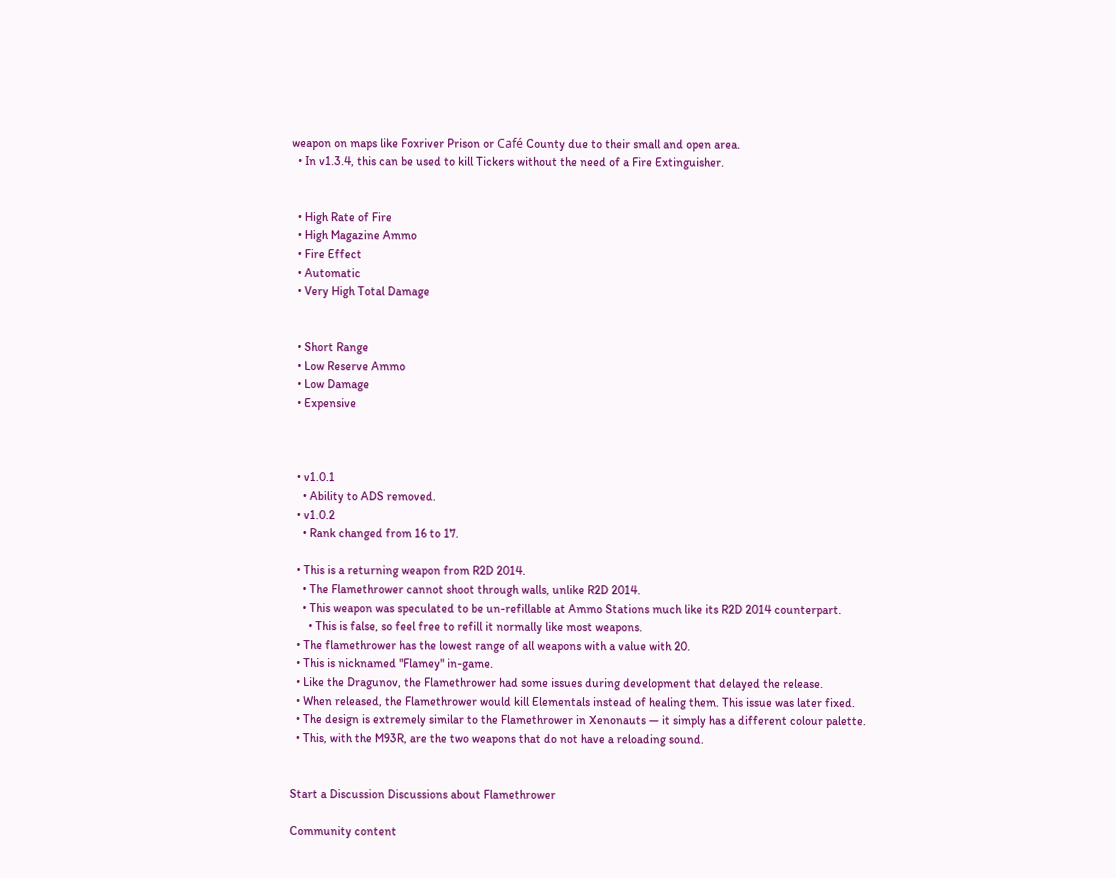weapon on maps like Foxriver Prison or Café County due to their small and open area.
  • In v1.3.4, this can be used to kill Tickers without the need of a Fire Extinguisher.


  • High Rate of Fire
  • High Magazine Ammo
  • Fire Effect
  • Automatic
  • Very High Total Damage


  • Short Range
  • Low Reserve Ammo
  • Low Damage
  • Expensive



  • v1.0.1
    • Ability to ADS removed.
  • v1.0.2
    • Rank changed from 16 to 17.

  • This is a returning weapon from R2D 2014.
    • The Flamethrower cannot shoot through walls, unlike R2D 2014.
    • This weapon was speculated to be un-refillable at Ammo Stations much like its R2D 2014 counterpart.
      • This is false, so feel free to refill it normally like most weapons.
  • The flamethrower has the lowest range of all weapons with a value with 20.
  • This is nicknamed "Flamey" in-game.
  • Like the Dragunov, the Flamethrower had some issues during development that delayed the release.
  • When released, the Flamethrower would kill Elementals instead of healing them. This issue was later fixed.
  • The design is extremely similar to the Flamethrower in Xenonauts — it simply has a different colour palette.
  • This, with the M93R, are the two weapons that do not have a reloading sound.


Start a Discussion Discussions about Flamethrower

Community content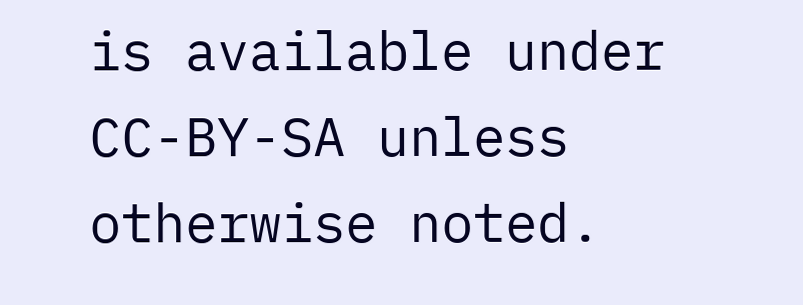is available under CC-BY-SA unless otherwise noted.